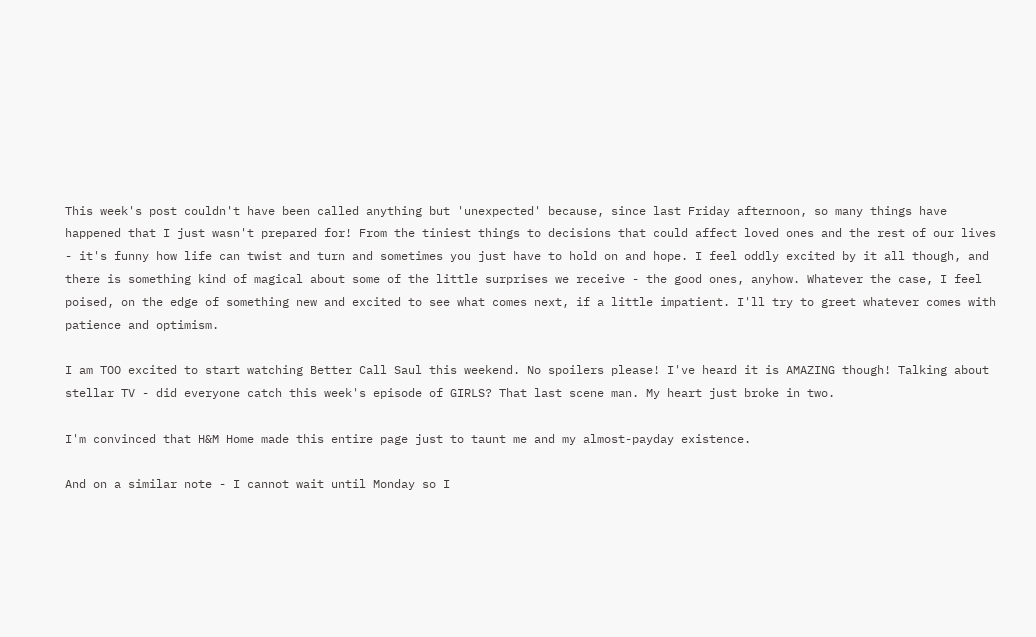This week's post couldn't have been called anything but 'unexpected' because, since last Friday afternoon, so many things have happened that I just wasn't prepared for! From the tiniest things to decisions that could affect loved ones and the rest of our lives - it's funny how life can twist and turn and sometimes you just have to hold on and hope. I feel oddly excited by it all though, and there is something kind of magical about some of the little surprises we receive - the good ones, anyhow. Whatever the case, I feel poised, on the edge of something new and excited to see what comes next, if a little impatient. I'll try to greet whatever comes with patience and optimism.

I am TOO excited to start watching Better Call Saul this weekend. No spoilers please! I've heard it is AMAZING though! Talking about stellar TV - did everyone catch this week's episode of GIRLS? That last scene man. My heart just broke in two.

I'm convinced that H&M Home made this entire page just to taunt me and my almost-payday existence.

And on a similar note - I cannot wait until Monday so I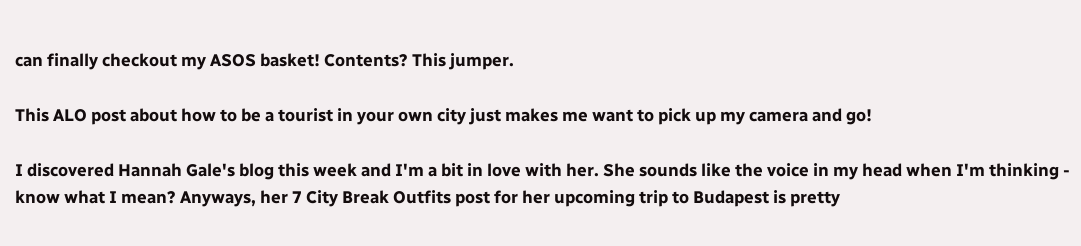can finally checkout my ASOS basket! Contents? This jumper.

This ALO post about how to be a tourist in your own city just makes me want to pick up my camera and go!

I discovered Hannah Gale's blog this week and I'm a bit in love with her. She sounds like the voice in my head when I'm thinking - know what I mean? Anyways, her 7 City Break Outfits post for her upcoming trip to Budapest is pretty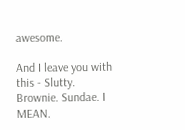awesome.

And I leave you with this - Slutty. Brownie. Sundae. I MEAN.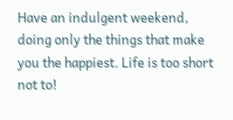Have an indulgent weekend, doing only the things that make you the happiest. Life is too short not to!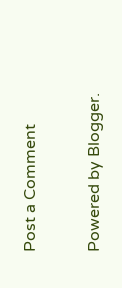Post a Comment

Powered by Blogger.